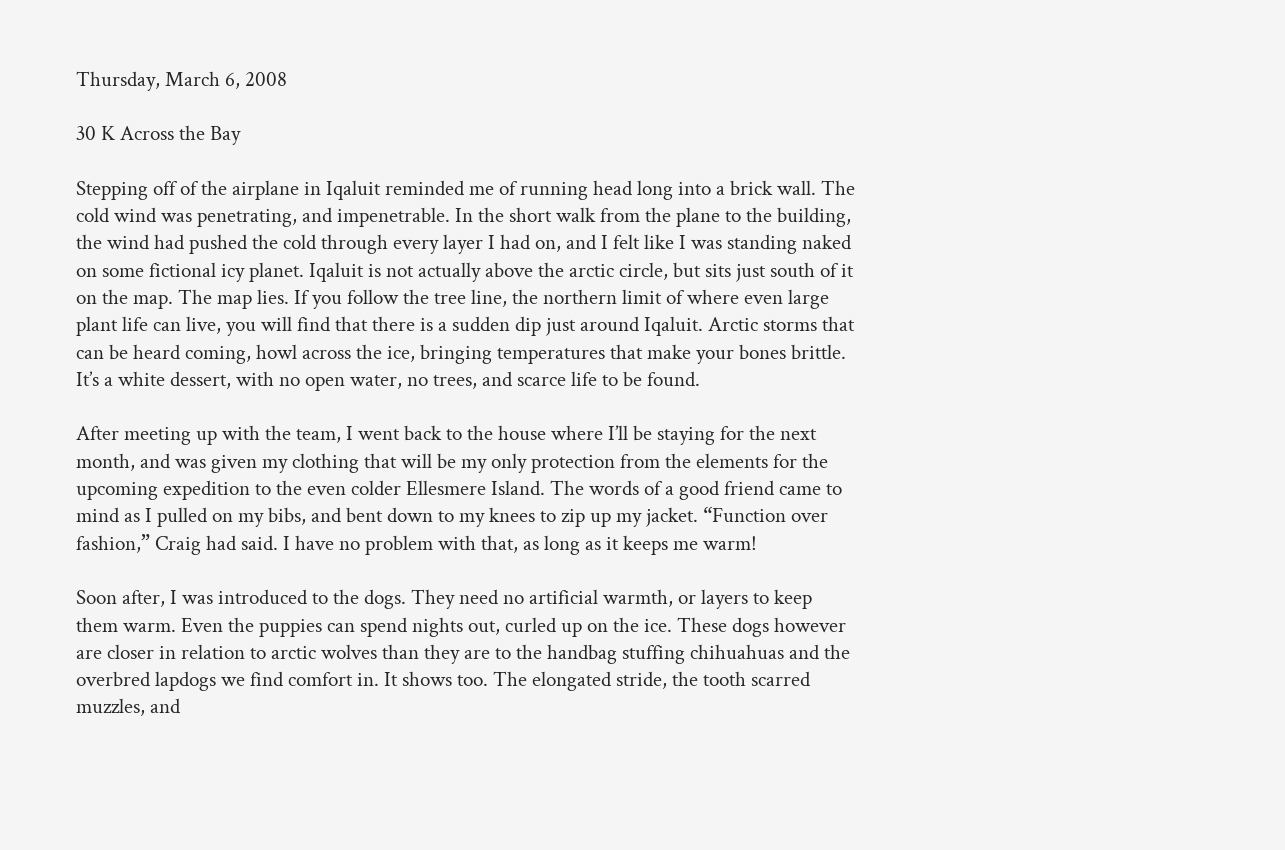Thursday, March 6, 2008

30 K Across the Bay

Stepping off of the airplane in Iqaluit reminded me of running head long into a brick wall. The cold wind was penetrating, and impenetrable. In the short walk from the plane to the building, the wind had pushed the cold through every layer I had on, and I felt like I was standing naked on some fictional icy planet. Iqaluit is not actually above the arctic circle, but sits just south of it on the map. The map lies. If you follow the tree line, the northern limit of where even large plant life can live, you will find that there is a sudden dip just around Iqaluit. Arctic storms that can be heard coming, howl across the ice, bringing temperatures that make your bones brittle. It’s a white dessert, with no open water, no trees, and scarce life to be found.

After meeting up with the team, I went back to the house where I’ll be staying for the next month, and was given my clothing that will be my only protection from the elements for the upcoming expedition to the even colder Ellesmere Island. The words of a good friend came to mind as I pulled on my bibs, and bent down to my knees to zip up my jacket. “Function over fashion,” Craig had said. I have no problem with that, as long as it keeps me warm!

Soon after, I was introduced to the dogs. They need no artificial warmth, or layers to keep them warm. Even the puppies can spend nights out, curled up on the ice. These dogs however are closer in relation to arctic wolves than they are to the handbag stuffing chihuahuas and the overbred lapdogs we find comfort in. It shows too. The elongated stride, the tooth scarred muzzles, and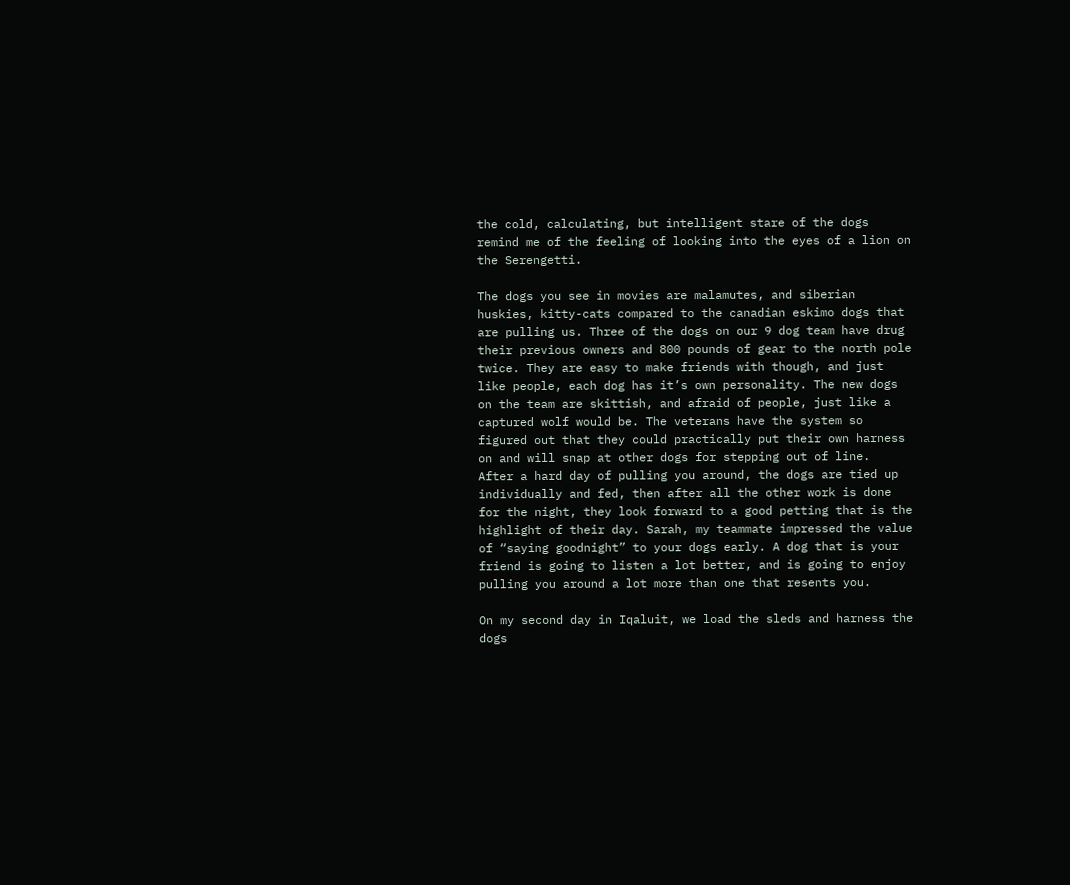the cold, calculating, but intelligent stare of the dogs remind me of the feeling of looking into the eyes of a lion on the Serengetti.

The dogs you see in movies are malamutes, and siberian huskies, kitty-cats compared to the canadian eskimo dogs that are pulling us. Three of the dogs on our 9 dog team have drug their previous owners and 800 pounds of gear to the north pole twice. They are easy to make friends with though, and just like people, each dog has it’s own personality. The new dogs on the team are skittish, and afraid of people, just like a captured wolf would be. The veterans have the system so figured out that they could practically put their own harness on and will snap at other dogs for stepping out of line.
After a hard day of pulling you around, the dogs are tied up individually and fed, then after all the other work is done for the night, they look forward to a good petting that is the highlight of their day. Sarah, my teammate impressed the value of “saying goodnight” to your dogs early. A dog that is your friend is going to listen a lot better, and is going to enjoy pulling you around a lot more than one that resents you.

On my second day in Iqaluit, we load the sleds and harness the dogs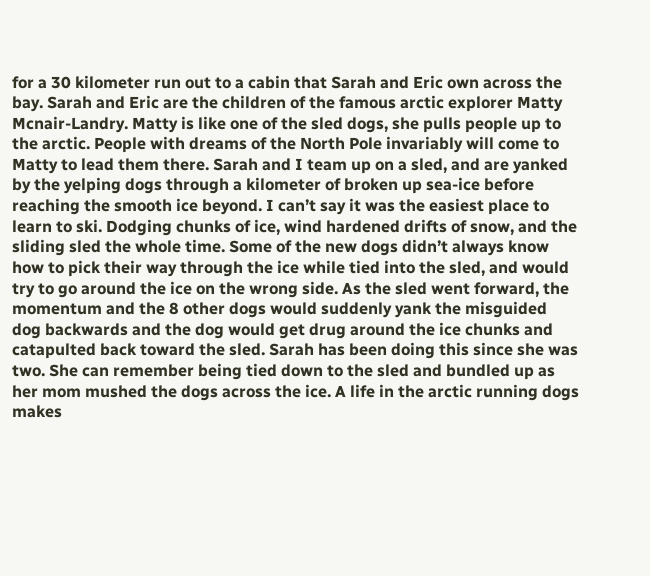for a 30 kilometer run out to a cabin that Sarah and Eric own across the bay. Sarah and Eric are the children of the famous arctic explorer Matty Mcnair-Landry. Matty is like one of the sled dogs, she pulls people up to the arctic. People with dreams of the North Pole invariably will come to Matty to lead them there. Sarah and I team up on a sled, and are yanked by the yelping dogs through a kilometer of broken up sea-ice before reaching the smooth ice beyond. I can’t say it was the easiest place to learn to ski. Dodging chunks of ice, wind hardened drifts of snow, and the sliding sled the whole time. Some of the new dogs didn’t always know how to pick their way through the ice while tied into the sled, and would try to go around the ice on the wrong side. As the sled went forward, the momentum and the 8 other dogs would suddenly yank the misguided dog backwards and the dog would get drug around the ice chunks and catapulted back toward the sled. Sarah has been doing this since she was two. She can remember being tied down to the sled and bundled up as her mom mushed the dogs across the ice. A life in the arctic running dogs makes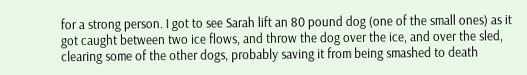for a strong person. I got to see Sarah lift an 80 pound dog (one of the small ones) as it got caught between two ice flows, and throw the dog over the ice, and over the sled, clearing some of the other dogs, probably saving it from being smashed to death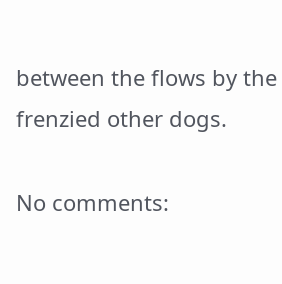between the flows by the frenzied other dogs.

No comments: